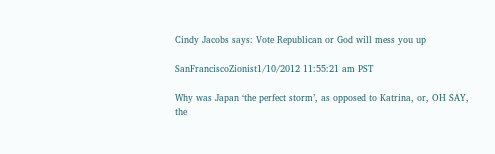Cindy Jacobs says: Vote Republican or God will mess you up

SanFranciscoZionist1/10/2012 11:55:21 am PST

Why was Japan ‘the perfect storm’, as opposed to Katrina, or, OH SAY, the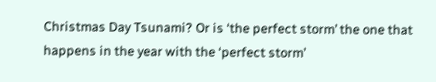Christmas Day Tsunami? Or is ‘the perfect storm’ the one that happens in the year with the ‘perfect storm’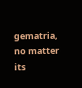gematria, no matter its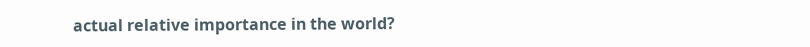actual relative importance in the world?